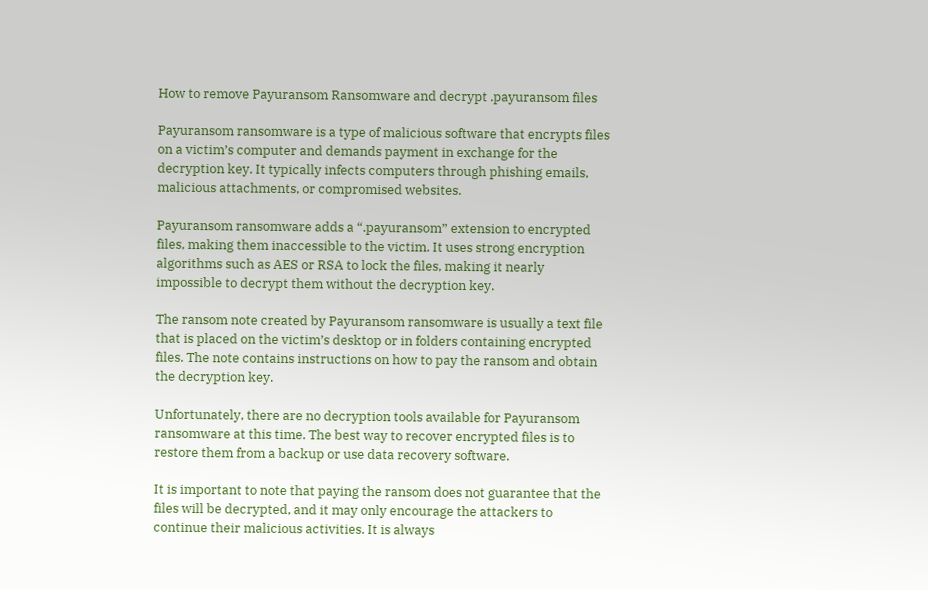How to remove Payuransom Ransomware and decrypt .payuransom files

Payuransom ransomware is a type of malicious software that encrypts files on a victim’s computer and demands payment in exchange for the decryption key. It typically infects computers through phishing emails, malicious attachments, or compromised websites.

Payuransom ransomware adds a “.payuransom” extension to encrypted files, making them inaccessible to the victim. It uses strong encryption algorithms such as AES or RSA to lock the files, making it nearly impossible to decrypt them without the decryption key.

The ransom note created by Payuransom ransomware is usually a text file that is placed on the victim’s desktop or in folders containing encrypted files. The note contains instructions on how to pay the ransom and obtain the decryption key.

Unfortunately, there are no decryption tools available for Payuransom ransomware at this time. The best way to recover encrypted files is to restore them from a backup or use data recovery software.

It is important to note that paying the ransom does not guarantee that the files will be decrypted, and it may only encourage the attackers to continue their malicious activities. It is always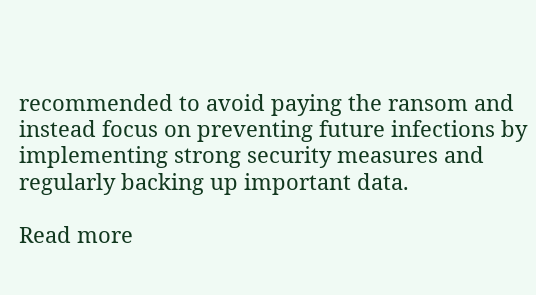recommended to avoid paying the ransom and instead focus on preventing future infections by implementing strong security measures and regularly backing up important data.

Read more